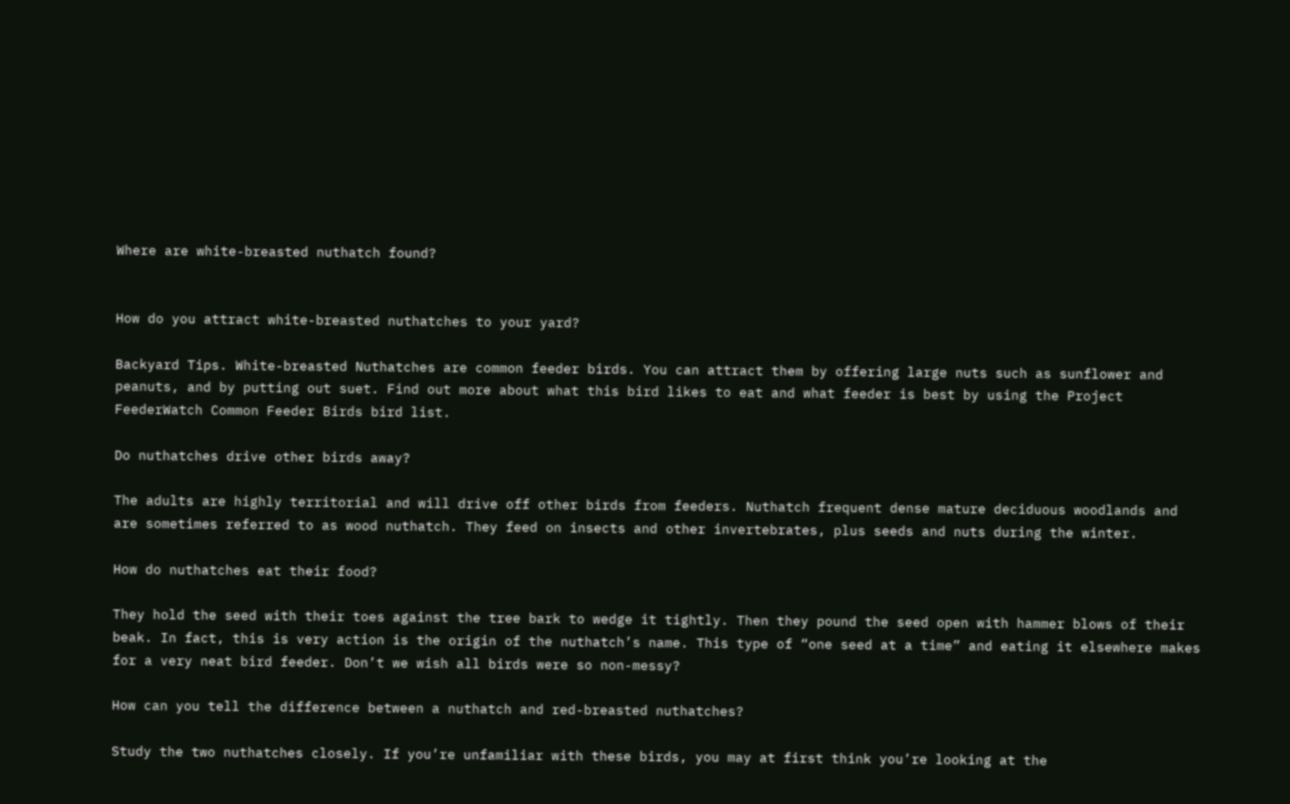Where are white-breasted nuthatch found?


How do you attract white-breasted nuthatches to your yard?

Backyard Tips. White-breasted Nuthatches are common feeder birds. You can attract them by offering large nuts such as sunflower and peanuts, and by putting out suet. Find out more about what this bird likes to eat and what feeder is best by using the Project FeederWatch Common Feeder Birds bird list.

Do nuthatches drive other birds away?

The adults are highly territorial and will drive off other birds from feeders. Nuthatch frequent dense mature deciduous woodlands and are sometimes referred to as wood nuthatch. They feed on insects and other invertebrates, plus seeds and nuts during the winter.

How do nuthatches eat their food?

They hold the seed with their toes against the tree bark to wedge it tightly. Then they pound the seed open with hammer blows of their beak. In fact, this is very action is the origin of the nuthatch’s name. This type of “one seed at a time” and eating it elsewhere makes for a very neat bird feeder. Don’t we wish all birds were so non-messy?

How can you tell the difference between a nuthatch and red-breasted nuthatches?

Study the two nuthatches closely. If you’re unfamiliar with these birds, you may at first think you’re looking at the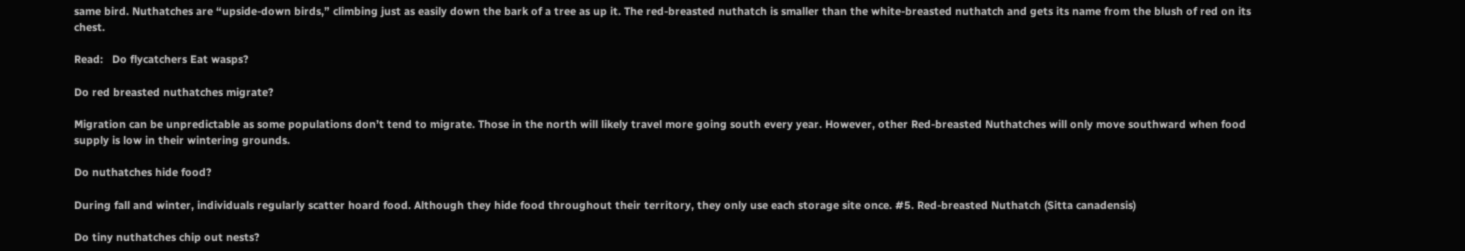same bird. Nuthatches are “upside-down birds,” climbing just as easily down the bark of a tree as up it. The red-breasted nuthatch is smaller than the white-breasted nuthatch and gets its name from the blush of red on its chest.

Read:   Do flycatchers Eat wasps?

Do red breasted nuthatches migrate?

Migration can be unpredictable as some populations don’t tend to migrate. Those in the north will likely travel more going south every year. However, other Red-breasted Nuthatches will only move southward when food supply is low in their wintering grounds.

Do nuthatches hide food?

During fall and winter, individuals regularly scatter hoard food. Although they hide food throughout their territory, they only use each storage site once. #5. Red-breasted Nuthatch (Sitta canadensis)

Do tiny nuthatches chip out nests?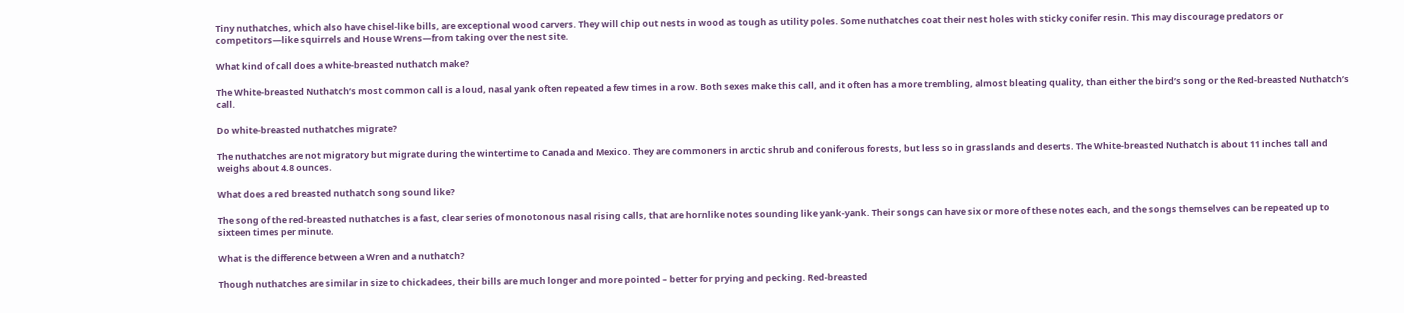Tiny nuthatches, which also have chisel-like bills, are exceptional wood carvers. They will chip out nests in wood as tough as utility poles. Some nuthatches coat their nest holes with sticky conifer resin. This may discourage predators or competitors—like squirrels and House Wrens—from taking over the nest site.

What kind of call does a white-breasted nuthatch make?

The White-breasted Nuthatch’s most common call is a loud, nasal yank often repeated a few times in a row. Both sexes make this call, and it often has a more trembling, almost bleating quality, than either the bird’s song or the Red-breasted Nuthatch’s call.

Do white-breasted nuthatches migrate?

The nuthatches are not migratory but migrate during the wintertime to Canada and Mexico. They are commoners in arctic shrub and coniferous forests, but less so in grasslands and deserts. The White-breasted Nuthatch is about 11 inches tall and weighs about 4.8 ounces.

What does a red breasted nuthatch song sound like?

The song of the red-breasted nuthatches is a fast, clear series of monotonous nasal rising calls, that are hornlike notes sounding like yank-yank. Their songs can have six or more of these notes each, and the songs themselves can be repeated up to sixteen times per minute.

What is the difference between a Wren and a nuthatch?

Though nuthatches are similar in size to chickadees, their bills are much longer and more pointed – better for prying and pecking. Red-breasted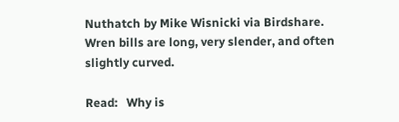Nuthatch by Mike Wisnicki via Birdshare. Wren bills are long, very slender, and often slightly curved.

Read:   Why is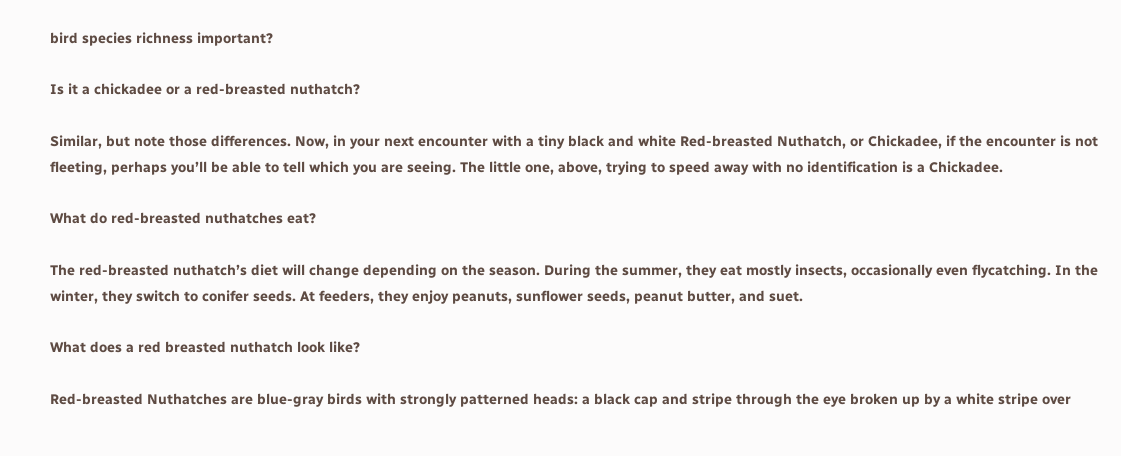bird species richness important?

Is it a chickadee or a red-breasted nuthatch?

Similar, but note those differences. Now, in your next encounter with a tiny black and white Red-breasted Nuthatch, or Chickadee, if the encounter is not fleeting, perhaps you’ll be able to tell which you are seeing. The little one, above, trying to speed away with no identification is a Chickadee.

What do red-breasted nuthatches eat?

The red-breasted nuthatch’s diet will change depending on the season. During the summer, they eat mostly insects, occasionally even flycatching. In the winter, they switch to conifer seeds. At feeders, they enjoy peanuts, sunflower seeds, peanut butter, and suet.

What does a red breasted nuthatch look like?

Red-breasted Nuthatches are blue-gray birds with strongly patterned heads: a black cap and stripe through the eye broken up by a white stripe over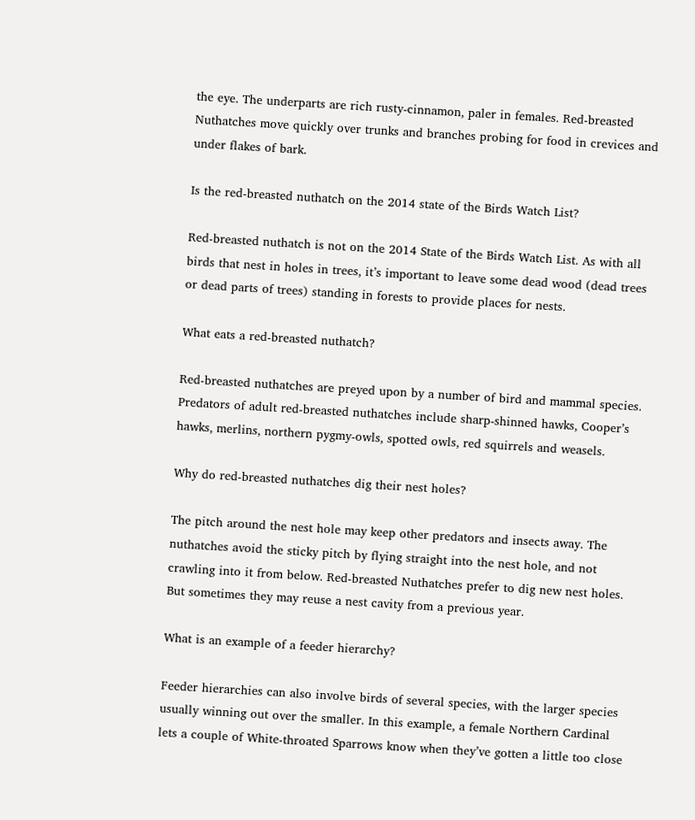the eye. The underparts are rich rusty-cinnamon, paler in females. Red-breasted Nuthatches move quickly over trunks and branches probing for food in crevices and under flakes of bark.

Is the red-breasted nuthatch on the 2014 state of the Birds Watch List?

Red-breasted nuthatch is not on the 2014 State of the Birds Watch List. As with all birds that nest in holes in trees, it’s important to leave some dead wood (dead trees or dead parts of trees) standing in forests to provide places for nests.

What eats a red-breasted nuthatch?

Red-breasted nuthatches are preyed upon by a number of bird and mammal species. Predators of adult red-breasted nuthatches include sharp-shinned hawks, Cooper’s hawks, merlins, northern pygmy-owls, spotted owls, red squirrels and weasels.

Why do red-breasted nuthatches dig their nest holes?

The pitch around the nest hole may keep other predators and insects away. The nuthatches avoid the sticky pitch by flying straight into the nest hole, and not crawling into it from below. Red-breasted Nuthatches prefer to dig new nest holes. But sometimes they may reuse a nest cavity from a previous year.

What is an example of a feeder hierarchy?

Feeder hierarchies can also involve birds of several species, with the larger species usually winning out over the smaller. In this example, a female Northern Cardinal lets a couple of White-throated Sparrows know when they’ve gotten a little too close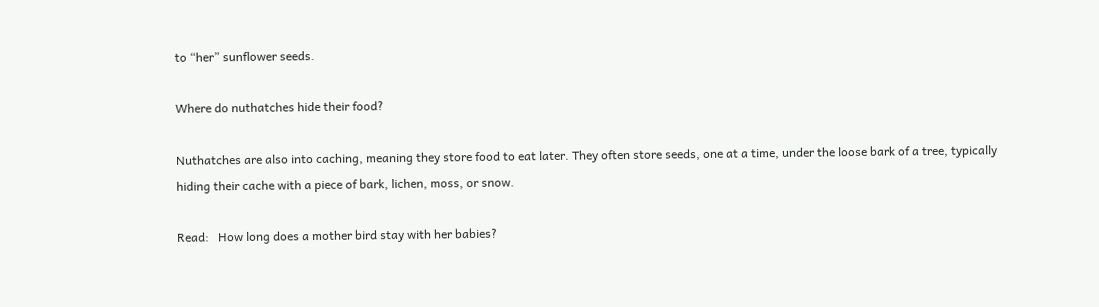to “her” sunflower seeds.

Where do nuthatches hide their food?

Nuthatches are also into caching, meaning they store food to eat later. They often store seeds, one at a time, under the loose bark of a tree, typically hiding their cache with a piece of bark, lichen, moss, or snow.

Read:   How long does a mother bird stay with her babies?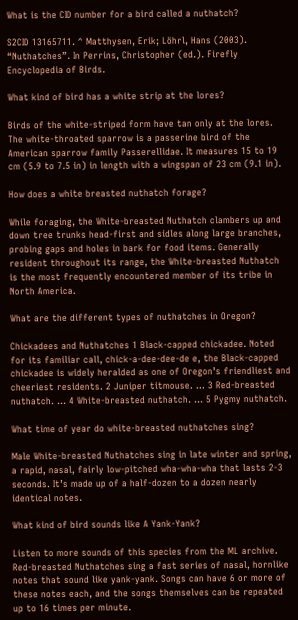What is the CID number for a bird called a nuthatch?

S2CID 13165711. ^ Matthysen, Erik; Löhrl, Hans (2003). “Nuthatches”. In Perrins, Christopher (ed.). Firefly Encyclopedia of Birds.

What kind of bird has a white strip at the lores?

Birds of the white-striped form have tan only at the lores. The white-throated sparrow is a passerine bird of the American sparrow family Passerellidae. It measures 15 to 19 cm (5.9 to 7.5 in) in length with a wingspan of 23 cm (9.1 in).

How does a white breasted nuthatch forage?

While foraging, the White-breasted Nuthatch clambers up and down tree trunks head-first and sidles along large branches, probing gaps and holes in bark for food items. Generally resident throughout its range, the White-breasted Nuthatch is the most frequently encountered member of its tribe in North America.

What are the different types of nuthatches in Oregon?

Chickadees and Nuthatches 1 Black-capped chickadee. Noted for its familiar call, chick-a-dee-dee-de e, the Black-capped chickadee is widely heralded as one of Oregon’s friendliest and cheeriest residents. 2 Juniper titmouse. … 3 Red-breasted nuthatch. … 4 White-breasted nuthatch. … 5 Pygmy nuthatch.

What time of year do white-breasted nuthatches sing?

Male White-breasted Nuthatches sing in late winter and spring, a rapid, nasal, fairly low-pitched wha-wha-wha that lasts 2-3 seconds. It’s made up of a half-dozen to a dozen nearly identical notes.

What kind of bird sounds like A Yank-Yank?

Listen to more sounds of this species from the ML archive. Red-breasted Nuthatches sing a fast series of nasal, hornlike notes that sound like yank-yank. Songs can have 6 or more of these notes each, and the songs themselves can be repeated up to 16 times per minute.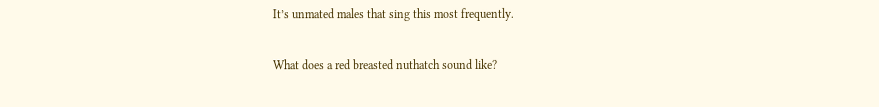It’s unmated males that sing this most frequently.

What does a red breasted nuthatch sound like?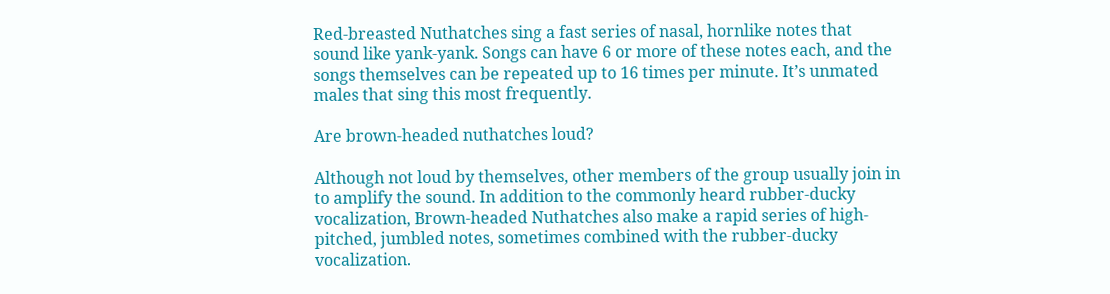Red-breasted Nuthatches sing a fast series of nasal, hornlike notes that sound like yank-yank. Songs can have 6 or more of these notes each, and the songs themselves can be repeated up to 16 times per minute. It’s unmated males that sing this most frequently.

Are brown-headed nuthatches loud?

Although not loud by themselves, other members of the group usually join in to amplify the sound. In addition to the commonly heard rubber-ducky vocalization, Brown-headed Nuthatches also make a rapid series of high-pitched, jumbled notes, sometimes combined with the rubber-ducky vocalization.